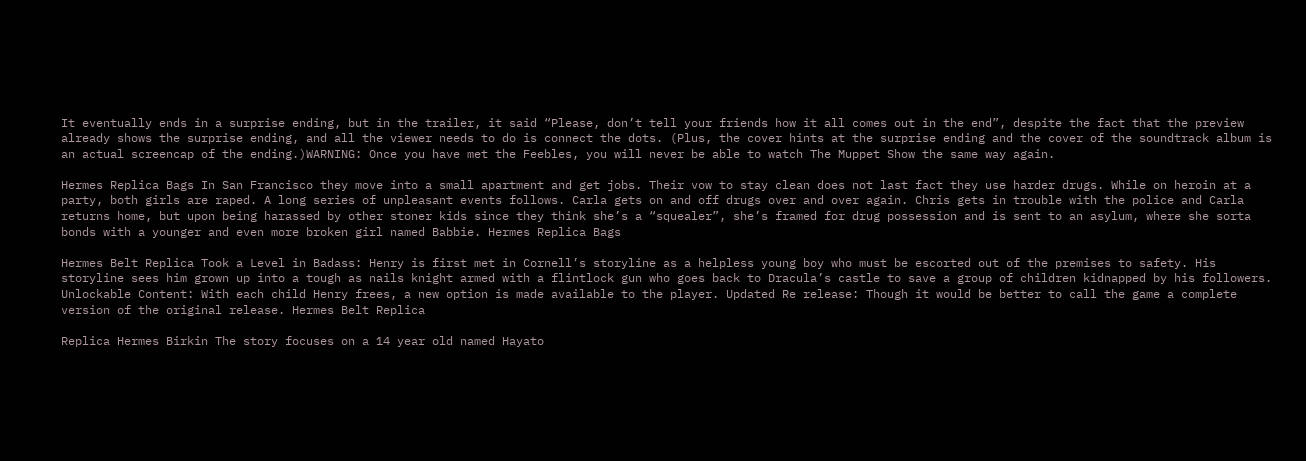It eventually ends in a surprise ending, but in the trailer, it said “Please, don’t tell your friends how it all comes out in the end”, despite the fact that the preview already shows the surprise ending, and all the viewer needs to do is connect the dots. (Plus, the cover hints at the surprise ending and the cover of the soundtrack album is an actual screencap of the ending.)WARNING: Once you have met the Feebles, you will never be able to watch The Muppet Show the same way again.

Hermes Replica Bags In San Francisco they move into a small apartment and get jobs. Their vow to stay clean does not last fact they use harder drugs. While on heroin at a party, both girls are raped. A long series of unpleasant events follows. Carla gets on and off drugs over and over again. Chris gets in trouble with the police and Carla returns home, but upon being harassed by other stoner kids since they think she’s a “squealer”, she’s framed for drug possession and is sent to an asylum, where she sorta bonds with a younger and even more broken girl named Babbie. Hermes Replica Bags

Hermes Belt Replica Took a Level in Badass: Henry is first met in Cornell’s storyline as a helpless young boy who must be escorted out of the premises to safety. His storyline sees him grown up into a tough as nails knight armed with a flintlock gun who goes back to Dracula’s castle to save a group of children kidnapped by his followers. Unlockable Content: With each child Henry frees, a new option is made available to the player. Updated Re release: Though it would be better to call the game a complete version of the original release. Hermes Belt Replica

Replica Hermes Birkin The story focuses on a 14 year old named Hayato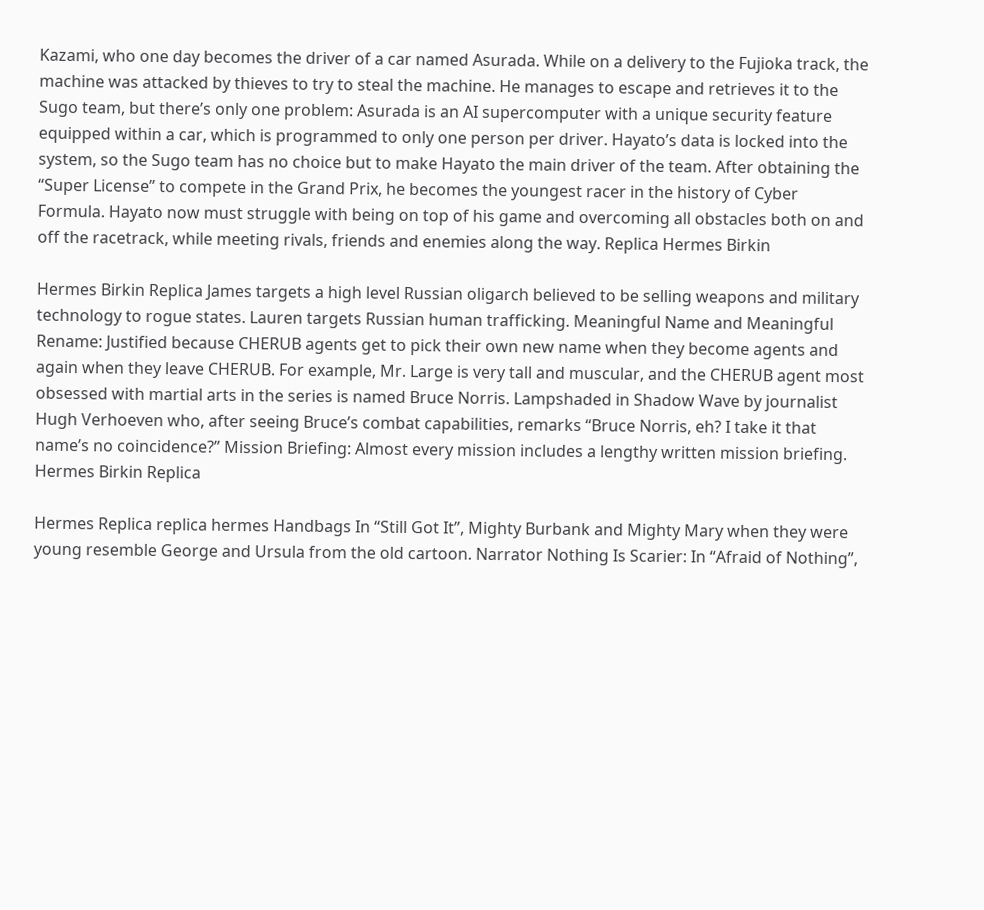Kazami, who one day becomes the driver of a car named Asurada. While on a delivery to the Fujioka track, the machine was attacked by thieves to try to steal the machine. He manages to escape and retrieves it to the Sugo team, but there’s only one problem: Asurada is an AI supercomputer with a unique security feature equipped within a car, which is programmed to only one person per driver. Hayato’s data is locked into the system, so the Sugo team has no choice but to make Hayato the main driver of the team. After obtaining the “Super License” to compete in the Grand Prix, he becomes the youngest racer in the history of Cyber Formula. Hayato now must struggle with being on top of his game and overcoming all obstacles both on and off the racetrack, while meeting rivals, friends and enemies along the way. Replica Hermes Birkin

Hermes Birkin Replica James targets a high level Russian oligarch believed to be selling weapons and military technology to rogue states. Lauren targets Russian human trafficking. Meaningful Name and Meaningful Rename: Justified because CHERUB agents get to pick their own new name when they become agents and again when they leave CHERUB. For example, Mr. Large is very tall and muscular, and the CHERUB agent most obsessed with martial arts in the series is named Bruce Norris. Lampshaded in Shadow Wave by journalist Hugh Verhoeven who, after seeing Bruce’s combat capabilities, remarks “Bruce Norris, eh? I take it that name’s no coincidence?” Mission Briefing: Almost every mission includes a lengthy written mission briefing. Hermes Birkin Replica

Hermes Replica replica hermes Handbags In “Still Got It”, Mighty Burbank and Mighty Mary when they were young resemble George and Ursula from the old cartoon. Narrator Nothing Is Scarier: In “Afraid of Nothing”,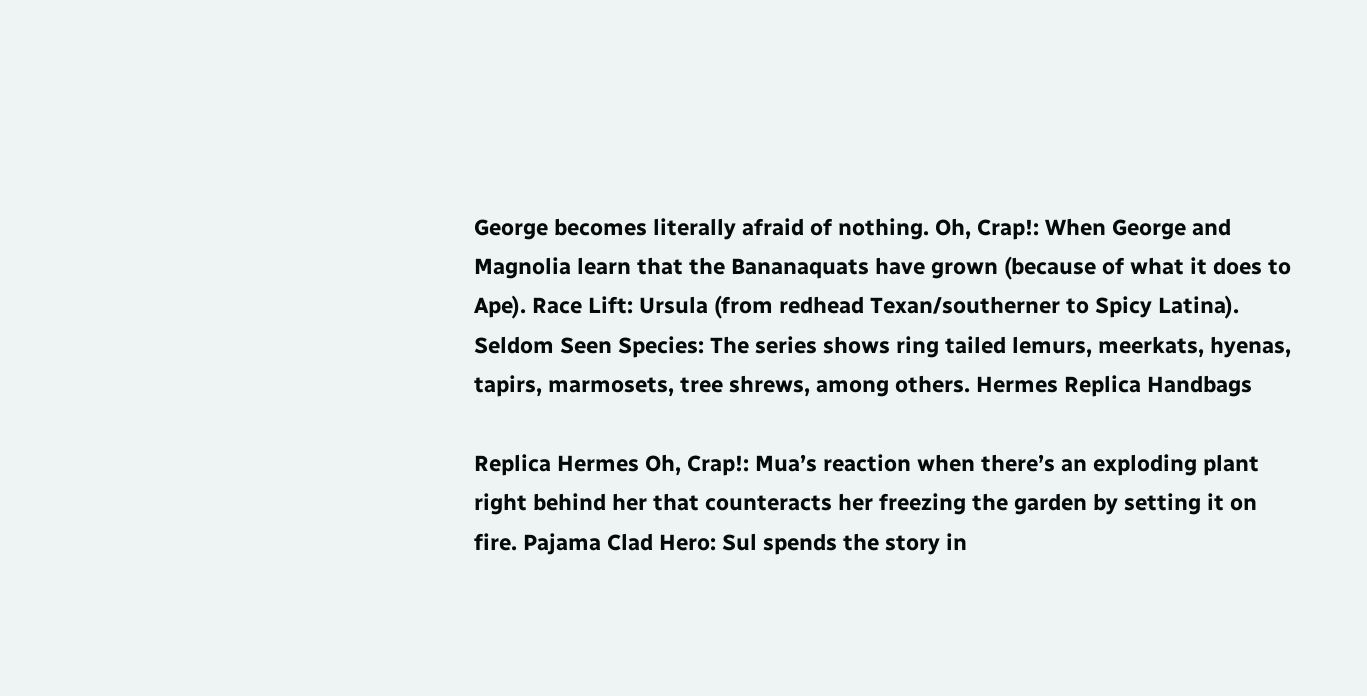George becomes literally afraid of nothing. Oh, Crap!: When George and Magnolia learn that the Bananaquats have grown (because of what it does to Ape). Race Lift: Ursula (from redhead Texan/southerner to Spicy Latina). Seldom Seen Species: The series shows ring tailed lemurs, meerkats, hyenas, tapirs, marmosets, tree shrews, among others. Hermes Replica Handbags

Replica Hermes Oh, Crap!: Mua’s reaction when there’s an exploding plant right behind her that counteracts her freezing the garden by setting it on fire. Pajama Clad Hero: Sul spends the story in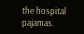the hospital pajamas.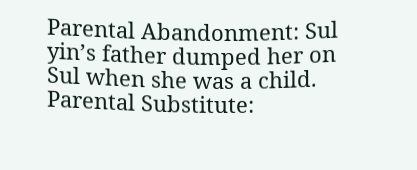Parental Abandonment: Sul yin’s father dumped her on Sul when she was a child. Parental Substitute: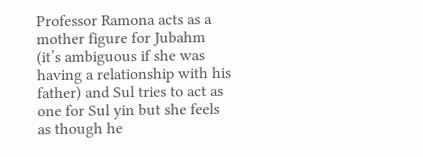Professor Ramona acts as a mother figure for Jubahm (it’s ambiguous if she was having a relationship with his father) and Sul tries to act as one for Sul yin but she feels as though he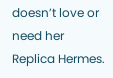doesn’t love or need her Replica Hermes.